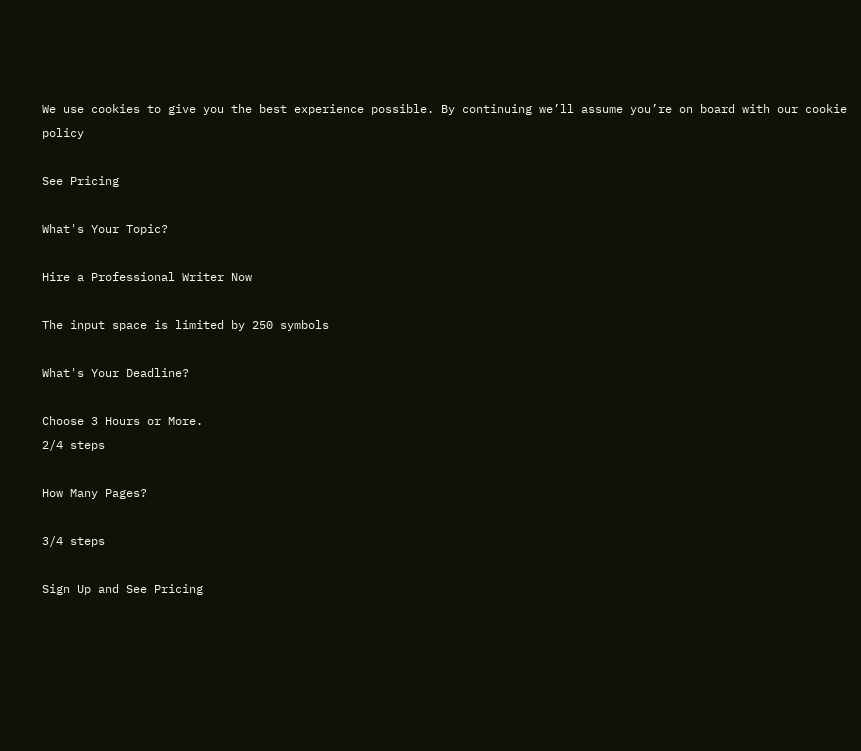We use cookies to give you the best experience possible. By continuing we’ll assume you’re on board with our cookie policy

See Pricing

What's Your Topic?

Hire a Professional Writer Now

The input space is limited by 250 symbols

What's Your Deadline?

Choose 3 Hours or More.
2/4 steps

How Many Pages?

3/4 steps

Sign Up and See Pricing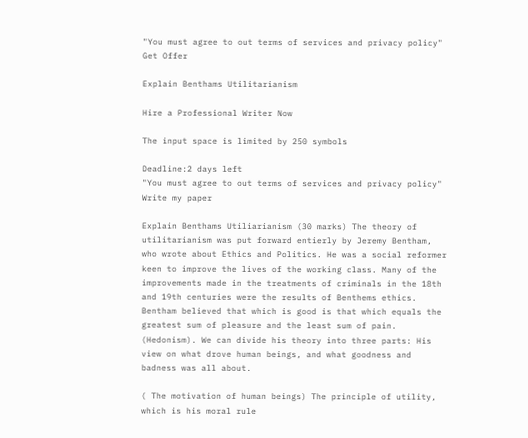"You must agree to out terms of services and privacy policy"
Get Offer

Explain Benthams Utilitarianism

Hire a Professional Writer Now

The input space is limited by 250 symbols

Deadline:2 days left
"You must agree to out terms of services and privacy policy"
Write my paper

Explain Benthams Utiliarianism (30 marks) The theory of utilitarianism was put forward entierly by Jeremy Bentham, who wrote about Ethics and Politics. He was a social reformer keen to improve the lives of the working class. Many of the improvements made in the treatments of criminals in the 18th and 19th centuries were the results of Benthems ethics. Bentham believed that which is good is that which equals the greatest sum of pleasure and the least sum of pain. (Hedonism). We can divide his theory into three parts: His view on what drove human beings, and what goodness and badness was all about.

( The motivation of human beings) The principle of utility, which is his moral rule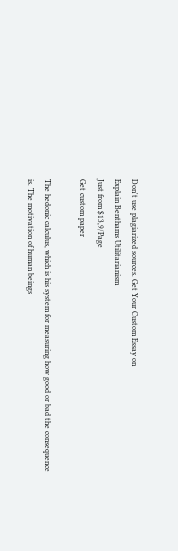Don't use plagiarized sources. Get Your Custom Essay on
Explain Benthams Utilitarianism
Just from $13,9/Page
Get custom paper

The hedonic calculus, which is his system for measuring how good or bad the consequence is. The motivation of human beings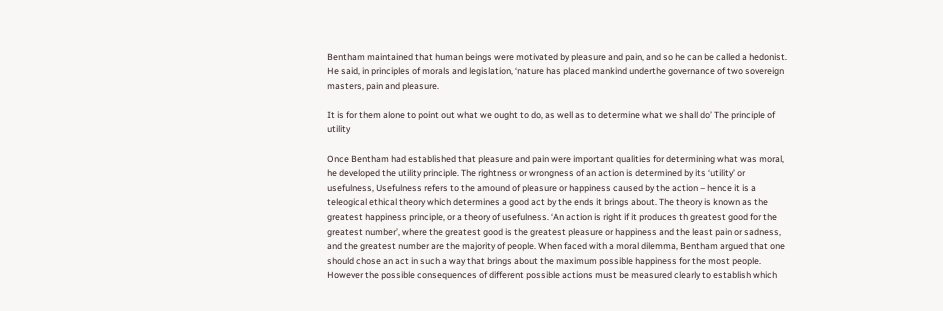Bentham maintained that human beings were motivated by pleasure and pain, and so he can be called a hedonist. He said, in principles of morals and legislation, ‘nature has placed mankind underthe governance of two sovereign masters, pain and pleasure.

It is for them alone to point out what we ought to do, as well as to determine what we shall do’ The principle of utility

Once Bentham had established that pleasure and pain were important qualities for determining what was moral, he developed the utility principle. The rightness or wrongness of an action is determined by its ‘utility’ or usefulness, Usefulness refers to the amound of pleasure or happiness caused by the action – hence it is a teleogical ethical theory which determines a good act by the ends it brings about. The theory is known as the greatest happiness principle, or a theory of usefulness. ‘An action is right if it produces th greatest good for the greatest number’, where the greatest good is the greatest pleasure or happiness and the least pain or sadness, and the greatest number are the majority of people. When faced with a moral dilemma, Bentham argued that one should chose an act in such a way that brings about the maximum possible happiness for the most people. However the possible consequences of different possible actions must be measured clearly to establish which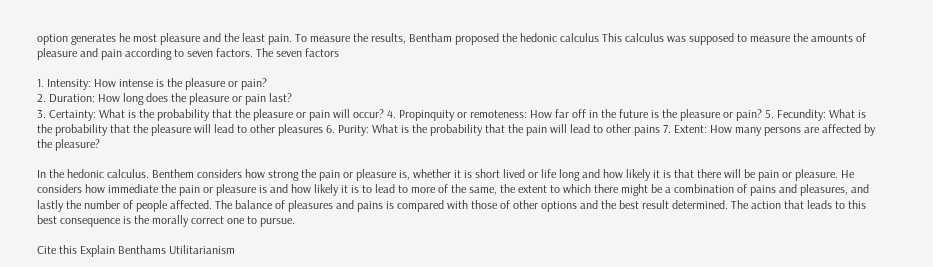option generates he most pleasure and the least pain. To measure the results, Bentham proposed the hedonic calculus This calculus was supposed to measure the amounts of pleasure and pain according to seven factors. The seven factors

1. Intensity: How intense is the pleasure or pain?
2. Duration: How long does the pleasure or pain last?
3. Certainty: What is the probability that the pleasure or pain will occur? 4. Propinquity or remoteness: How far off in the future is the pleasure or pain? 5. Fecundity: What is the probability that the pleasure will lead to other pleasures 6. Purity: What is the probability that the pain will lead to other pains 7. Extent: How many persons are affected by the pleasure?

In the hedonic calculus. Benthem considers how strong the pain or pleasure is, whether it is short lived or life long and how likely it is that there will be pain or pleasure. He considers how immediate the pain or pleasure is and how likely it is to lead to more of the same, the extent to which there might be a combination of pains and pleasures, and lastly the number of people affected. The balance of pleasures and pains is compared with those of other options and the best result determined. The action that leads to this best consequence is the morally correct one to pursue.

Cite this Explain Benthams Utilitarianism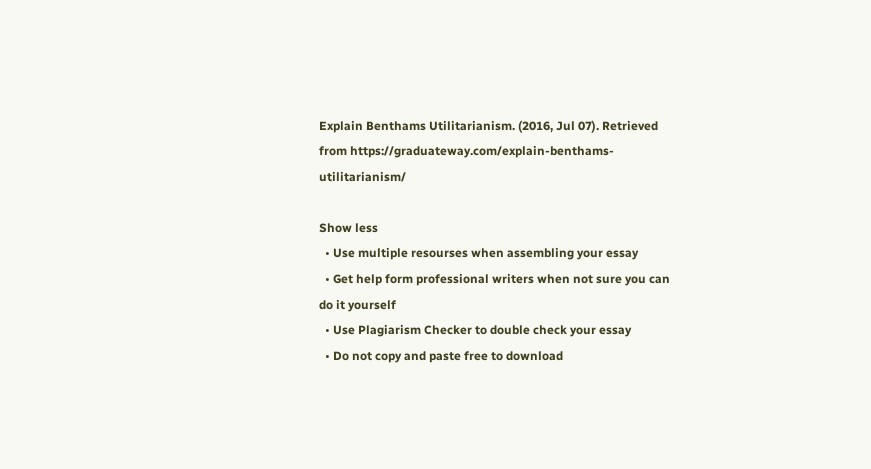Explain Benthams Utilitarianism. (2016, Jul 07). Retrieved from https://graduateway.com/explain-benthams-utilitarianism/

Show less
  • Use multiple resourses when assembling your essay
  • Get help form professional writers when not sure you can do it yourself
  • Use Plagiarism Checker to double check your essay
  • Do not copy and paste free to download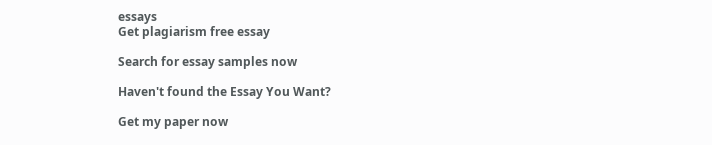essays
Get plagiarism free essay

Search for essay samples now

Haven't found the Essay You Want?

Get my paper now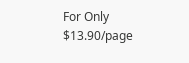For Only $13.90/page